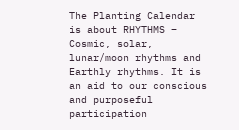The Planting Calendar is about RHYTHMS – Cosmic, solar, lunar/moon rhythms and Earthly rhythms. It is an aid to our conscious and purposeful participation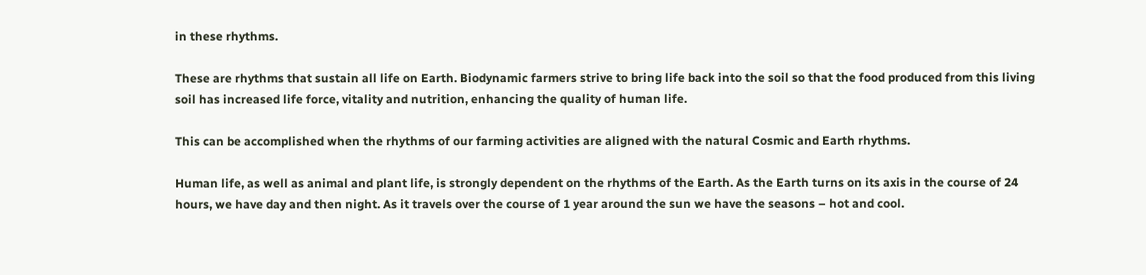in these rhythms.

These are rhythms that sustain all life on Earth. Biodynamic farmers strive to bring life back into the soil so that the food produced from this living soil has increased life force, vitality and nutrition, enhancing the quality of human life.

This can be accomplished when the rhythms of our farming activities are aligned with the natural Cosmic and Earth rhythms.

Human life, as well as animal and plant life, is strongly dependent on the rhythms of the Earth. As the Earth turns on its axis in the course of 24 hours, we have day and then night. As it travels over the course of 1 year around the sun we have the seasons – hot and cool.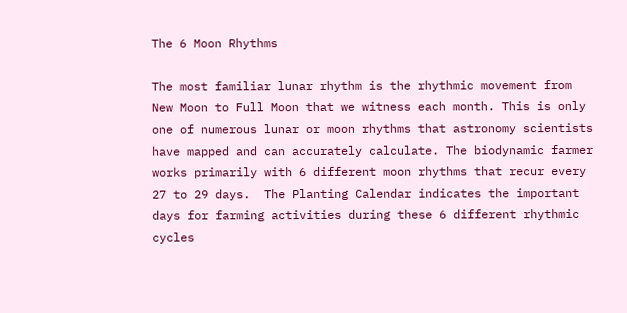The 6 Moon Rhythms

The most familiar lunar rhythm is the rhythmic movement from New Moon to Full Moon that we witness each month. This is only one of numerous lunar or moon rhythms that astronomy scientists have mapped and can accurately calculate. The biodynamic farmer works primarily with 6 different moon rhythms that recur every 27 to 29 days.  The Planting Calendar indicates the important days for farming activities during these 6 different rhythmic cycles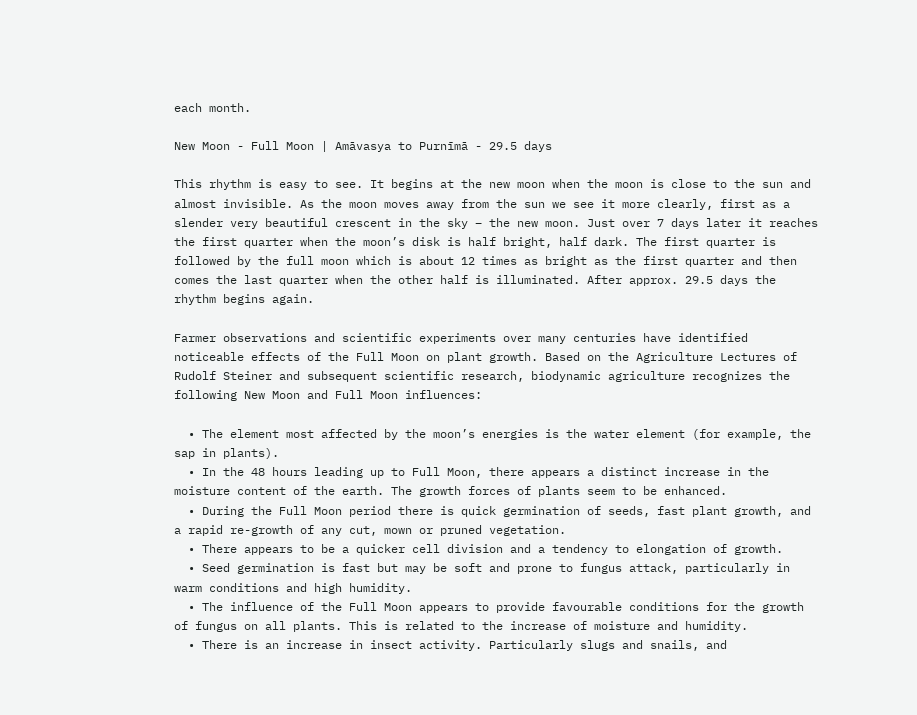each month.

New Moon - Full Moon | Amāvasya to Purnīmā - 29.5 days

This rhythm is easy to see. It begins at the new moon when the moon is close to the sun and almost invisible. As the moon moves away from the sun we see it more clearly, first as a slender very beautiful crescent in the sky – the new moon. Just over 7 days later it reaches the first quarter when the moon’s disk is half bright, half dark. The first quarter is followed by the full moon which is about 12 times as bright as the first quarter and then comes the last quarter when the other half is illuminated. After approx. 29.5 days the rhythm begins again.

Farmer observations and scientific experiments over many centuries have identified noticeable effects of the Full Moon on plant growth. Based on the Agriculture Lectures of Rudolf Steiner and subsequent scientific research, biodynamic agriculture recognizes the following New Moon and Full Moon influences:

  • The element most affected by the moon’s energies is the water element (for example, the sap in plants).
  • In the 48 hours leading up to Full Moon, there appears a distinct increase in the moisture content of the earth. The growth forces of plants seem to be enhanced.
  • During the Full Moon period there is quick germination of seeds, fast plant growth, and a rapid re-growth of any cut, mown or pruned vegetation.
  • There appears to be a quicker cell division and a tendency to elongation of growth.
  • Seed germination is fast but may be soft and prone to fungus attack, particularly in warm conditions and high humidity.
  • The influence of the Full Moon appears to provide favourable conditions for the growth of fungus on all plants. This is related to the increase of moisture and humidity.
  • There is an increase in insect activity. Particularly slugs and snails, and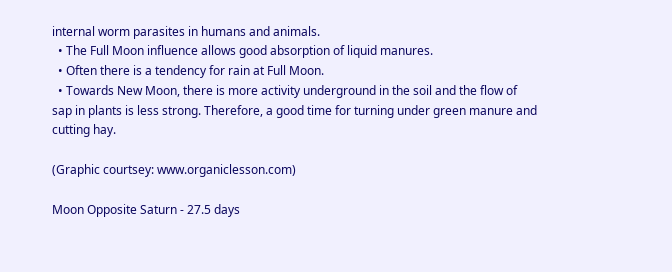internal worm parasites in humans and animals.
  • The Full Moon influence allows good absorption of liquid manures.
  • Often there is a tendency for rain at Full Moon.
  • Towards New Moon, there is more activity underground in the soil and the flow of sap in plants is less strong. Therefore, a good time for turning under green manure and cutting hay.

(Graphic courtsey: www.organiclesson.com)

Moon Opposite Saturn - 27.5 days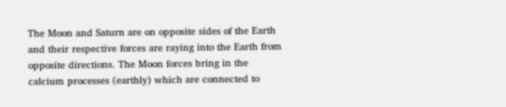The Moon and Saturn are on opposite sides of the Earth and their respective forces are raying into the Earth from opposite directions. The Moon forces bring in the calcium processes (earthly) which are connected to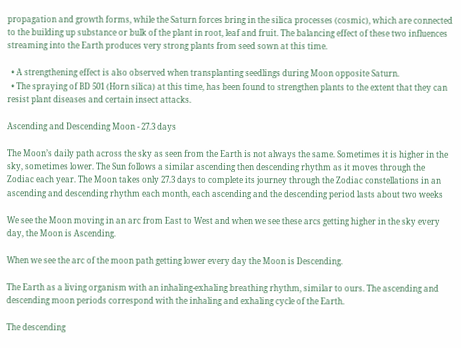propagation and growth forms, while the Saturn forces bring in the silica processes (cosmic), which are connected to the building up substance or bulk of the plant in root, leaf and fruit. The balancing effect of these two influences streaming into the Earth produces very strong plants from seed sown at this time.

  • A strengthening effect is also observed when transplanting seedlings during Moon opposite Saturn.
  • The spraying of BD 501 (Horn silica) at this time, has been found to strengthen plants to the extent that they can resist plant diseases and certain insect attacks.

Ascending and Descending Moon - 27.3 days

The Moon’s daily path across the sky as seen from the Earth is not always the same. Sometimes it is higher in the sky, sometimes lower. The Sun follows a similar ascending then descending rhythm as it moves through the Zodiac each year. The Moon takes only 27.3 days to complete its journey through the Zodiac constellations in an ascending and descending rhythm each month, each ascending and the descending period lasts about two weeks

We see the Moon moving in an arc from East to West and when we see these arcs getting higher in the sky every day, the Moon is Ascending.

When we see the arc of the moon path getting lower every day the Moon is Descending.

The Earth as a living organism with an inhaling-exhaling breathing rhythm, similar to ours. The ascending and descending moon periods correspond with the inhaling and exhaling cycle of the Earth.

The descending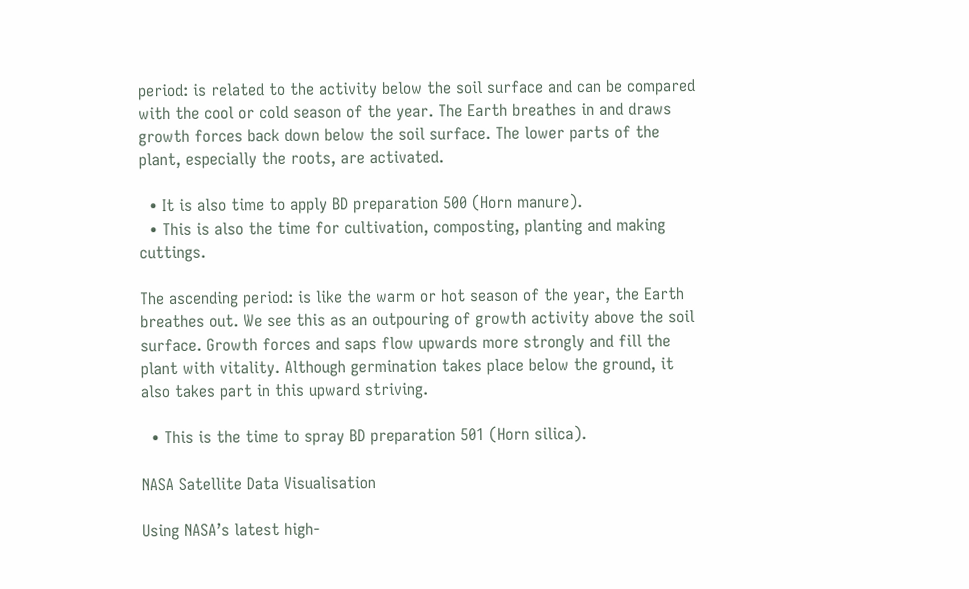period: is related to the activity below the soil surface and can be compared with the cool or cold season of the year. The Earth breathes in and draws growth forces back down below the soil surface. The lower parts of the plant, especially the roots, are activated.

  • It is also time to apply BD preparation 500 (Horn manure).
  • This is also the time for cultivation, composting, planting and making cuttings.

The ascending period: is like the warm or hot season of the year, the Earth breathes out. We see this as an outpouring of growth activity above the soil surface. Growth forces and saps flow upwards more strongly and fill the plant with vitality. Although germination takes place below the ground, it also takes part in this upward striving.

  • This is the time to spray BD preparation 501 (Horn silica).

NASA Satellite Data Visualisation

Using NASA’s latest high-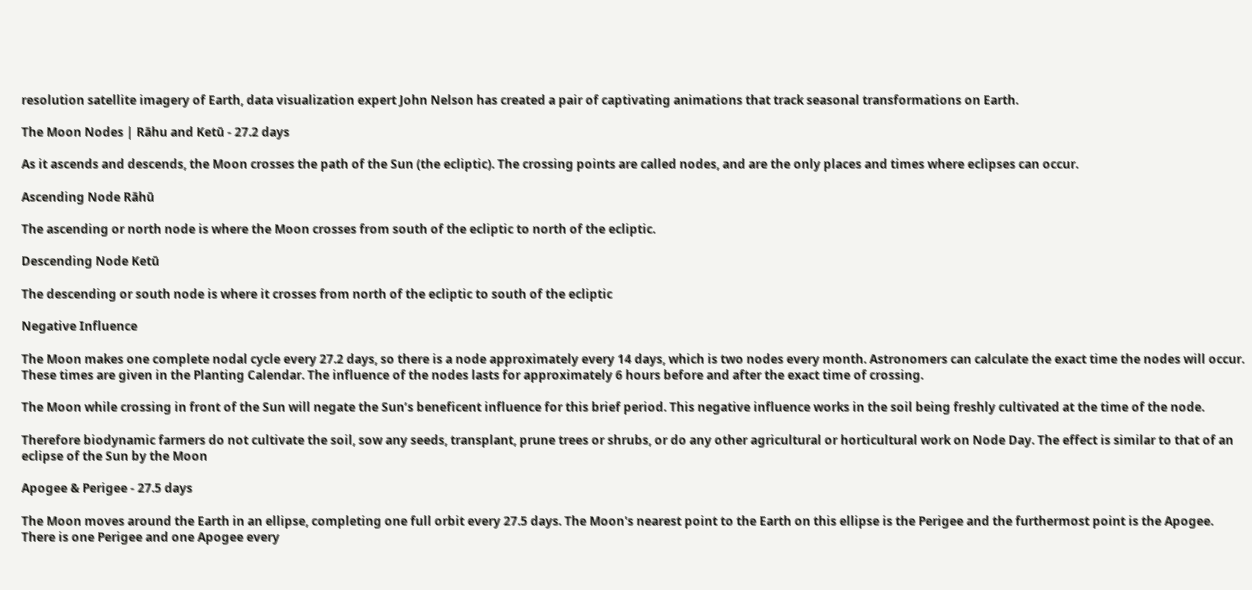resolution satellite imagery of Earth, data visualization expert John Nelson has created a pair of captivating animations that track seasonal transformations on Earth.

The Moon Nodes | Rāhu and Ketū - 27.2 days

As it ascends and descends, the Moon crosses the path of the Sun (the ecliptic). The crossing points are called nodes, and are the only places and times where eclipses can occur.

Ascending Node Rāhū

The ascending or north node is where the Moon crosses from south of the ecliptic to north of the ecliptic.

Descending Node Ketū

The descending or south node is where it crosses from north of the ecliptic to south of the ecliptic

Negative Influence

The Moon makes one complete nodal cycle every 27.2 days, so there is a node approximately every 14 days, which is two nodes every month. Astronomers can calculate the exact time the nodes will occur. These times are given in the Planting Calendar. The influence of the nodes lasts for approximately 6 hours before and after the exact time of crossing.

The Moon while crossing in front of the Sun will negate the Sun’s beneficent influence for this brief period. This negative influence works in the soil being freshly cultivated at the time of the node.

Therefore biodynamic farmers do not cultivate the soil, sow any seeds, transplant, prune trees or shrubs, or do any other agricultural or horticultural work on Node Day. The effect is similar to that of an eclipse of the Sun by the Moon

Apogee & Perigee - 27.5 days

The Moon moves around the Earth in an ellipse, completing one full orbit every 27.5 days. The Moon's nearest point to the Earth on this ellipse is the Perigee and the furthermost point is the Apogee. There is one Perigee and one Apogee every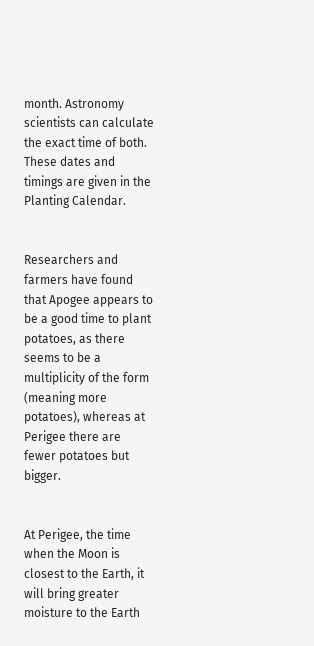month. Astronomy scientists can calculate the exact time of both. These dates and timings are given in the Planting Calendar.


Researchers and farmers have found that Apogee appears to be a good time to plant potatoes, as there seems to be a multiplicity of the form (meaning more potatoes), whereas at Perigee there are fewer potatoes but bigger.


At Perigee, the time when the Moon is closest to the Earth, it will bring greater moisture to the Earth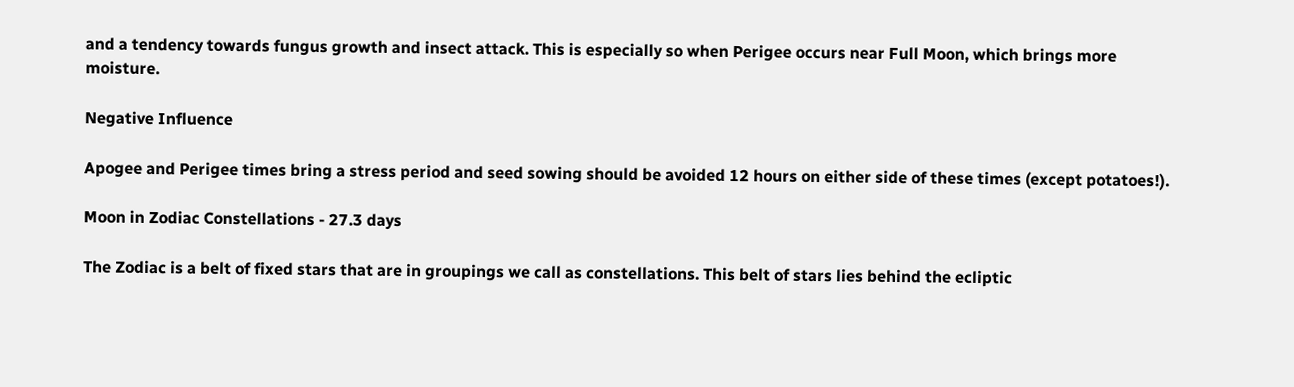and a tendency towards fungus growth and insect attack. This is especially so when Perigee occurs near Full Moon, which brings more moisture.

Negative Influence

Apogee and Perigee times bring a stress period and seed sowing should be avoided 12 hours on either side of these times (except potatoes!).

Moon in Zodiac Constellations - 27.3 days

The Zodiac is a belt of fixed stars that are in groupings we call as constellations. This belt of stars lies behind the ecliptic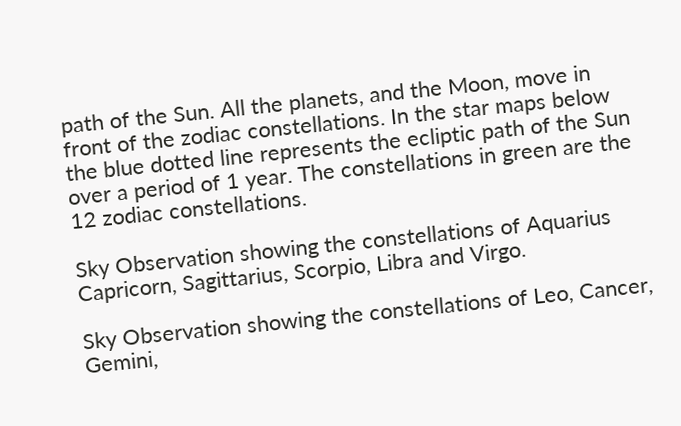path of the Sun. All the planets, and the Moon, move in front of the zodiac constellations. In the star maps below the blue dotted line represents the ecliptic path of the Sun over a period of 1 year. The constellations in green are the 12 zodiac constellations.

Sky Observation showing the constellations of Aquarius Capricorn, Sagittarius, Scorpio, Libra and Virgo.

Sky Observation showing the constellations of Leo, Cancer, Gemini,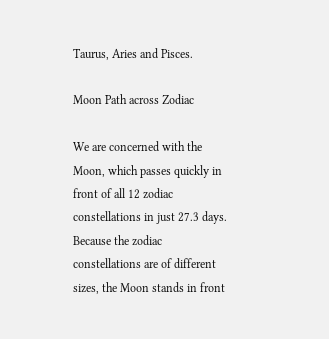Taurus, Aries and Pisces.

Moon Path across Zodiac

We are concerned with the Moon, which passes quickly in front of all 12 zodiac constellations in just 27.3 days. Because the zodiac constellations are of different sizes, the Moon stands in front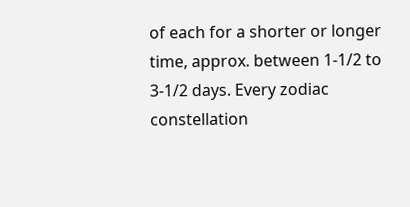of each for a shorter or longer time, approx. between 1-1/2 to 3-1/2 days. Every zodiac constellation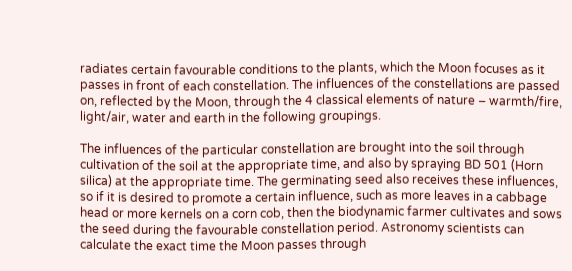radiates certain favourable conditions to the plants, which the Moon focuses as it passes in front of each constellation. The influences of the constellations are passed on, reflected by the Moon, through the 4 classical elements of nature – warmth/fire, light/air, water and earth in the following groupings.

The influences of the particular constellation are brought into the soil through cultivation of the soil at the appropriate time, and also by spraying BD 501 (Horn silica) at the appropriate time. The germinating seed also receives these influences, so if it is desired to promote a certain influence, such as more leaves in a cabbage head or more kernels on a corn cob, then the biodynamic farmer cultivates and sows the seed during the favourable constellation period. Astronomy scientists can calculate the exact time the Moon passes through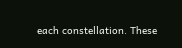each constellation. These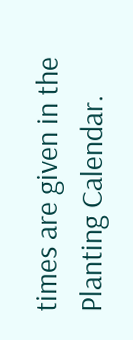times are given in the Planting Calendar.